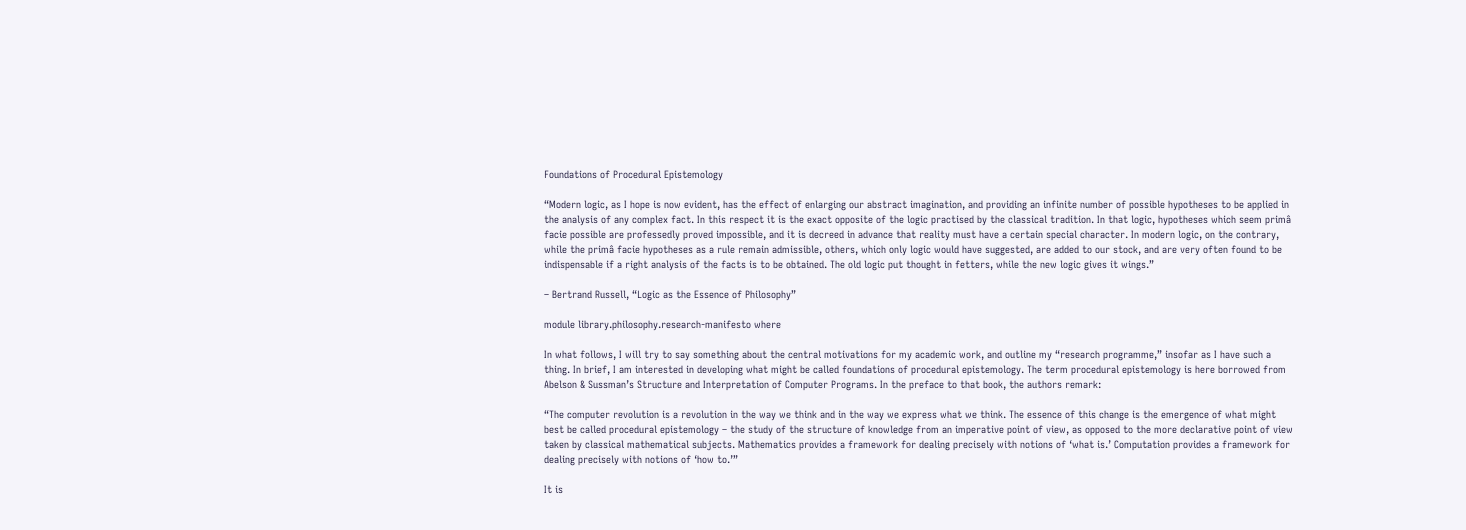Foundations of Procedural Epistemology

“Modern logic, as I hope is now evident, has the effect of enlarging our abstract imagination, and providing an infinite number of possible hypotheses to be applied in the analysis of any complex fact. In this respect it is the exact opposite of the logic practised by the classical tradition. In that logic, hypotheses which seem primâ facie possible are professedly proved impossible, and it is decreed in advance that reality must have a certain special character. In modern logic, on the contrary, while the primâ facie hypotheses as a rule remain admissible, others, which only logic would have suggested, are added to our stock, and are very often found to be indispensable if a right analysis of the facts is to be obtained. The old logic put thought in fetters, while the new logic gives it wings.”

– Bertrand Russell, “Logic as the Essence of Philosophy”

module library.philosophy.research-manifesto where

In what follows, I will try to say something about the central motivations for my academic work, and outline my “research programme,” insofar as I have such a thing. In brief, I am interested in developing what might be called foundations of procedural epistemology. The term procedural epistemology is here borrowed from Abelson & Sussman’s Structure and Interpretation of Computer Programs. In the preface to that book, the authors remark:

“The computer revolution is a revolution in the way we think and in the way we express what we think. The essence of this change is the emergence of what might best be called procedural epistemology – the study of the structure of knowledge from an imperative point of view, as opposed to the more declarative point of view taken by classical mathematical subjects. Mathematics provides a framework for dealing precisely with notions of ‘what is.’ Computation provides a framework for dealing precisely with notions of ‘how to.’”

It is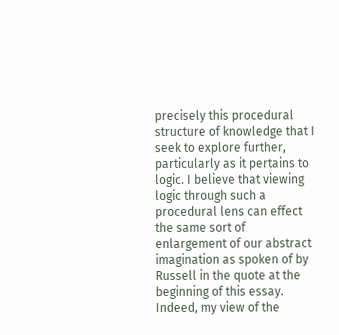precisely this procedural structure of knowledge that I seek to explore further, particularly as it pertains to logic. I believe that viewing logic through such a procedural lens can effect the same sort of enlargement of our abstract imagination as spoken of by Russell in the quote at the beginning of this essay. Indeed, my view of the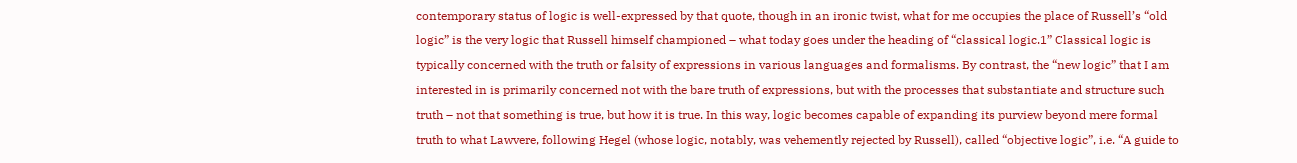contemporary status of logic is well-expressed by that quote, though in an ironic twist, what for me occupies the place of Russell’s “old logic” is the very logic that Russell himself championed – what today goes under the heading of “classical logic.1” Classical logic is typically concerned with the truth or falsity of expressions in various languages and formalisms. By contrast, the “new logic” that I am interested in is primarily concerned not with the bare truth of expressions, but with the processes that substantiate and structure such truth – not that something is true, but how it is true. In this way, logic becomes capable of expanding its purview beyond mere formal truth to what Lawvere, following Hegel (whose logic, notably, was vehemently rejected by Russell), called “objective logic”, i.e. “A guide to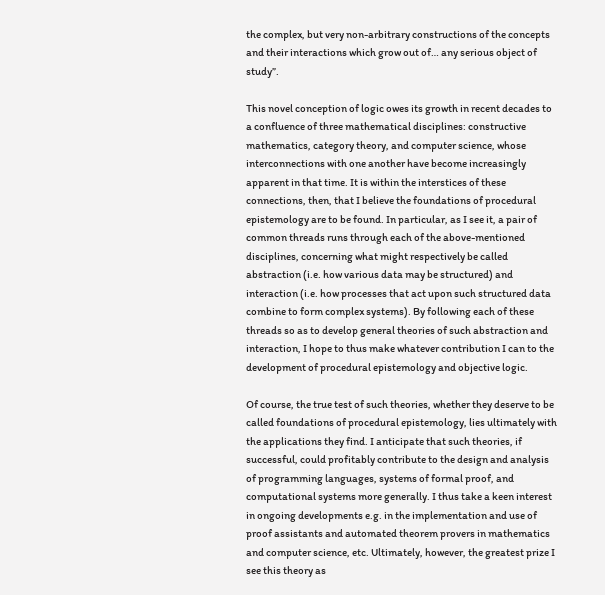the complex, but very non-arbitrary constructions of the concepts and their interactions which grow out of… any serious object of study”.

This novel conception of logic owes its growth in recent decades to a confluence of three mathematical disciplines: constructive mathematics, category theory, and computer science, whose interconnections with one another have become increasingly apparent in that time. It is within the interstices of these connections, then, that I believe the foundations of procedural epistemology are to be found. In particular, as I see it, a pair of common threads runs through each of the above-mentioned disciplines, concerning what might respectively be called abstraction (i.e. how various data may be structured) and interaction (i.e. how processes that act upon such structured data combine to form complex systems). By following each of these threads so as to develop general theories of such abstraction and interaction, I hope to thus make whatever contribution I can to the development of procedural epistemology and objective logic.

Of course, the true test of such theories, whether they deserve to be called foundations of procedural epistemology, lies ultimately with the applications they find. I anticipate that such theories, if successful, could profitably contribute to the design and analysis of programming languages, systems of formal proof, and computational systems more generally. I thus take a keen interest in ongoing developments e.g. in the implementation and use of proof assistants and automated theorem provers in mathematics and computer science, etc. Ultimately, however, the greatest prize I see this theory as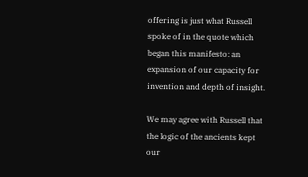offering is just what Russell spoke of in the quote which began this manifesto: an expansion of our capacity for invention and depth of insight.

We may agree with Russell that the logic of the ancients kept our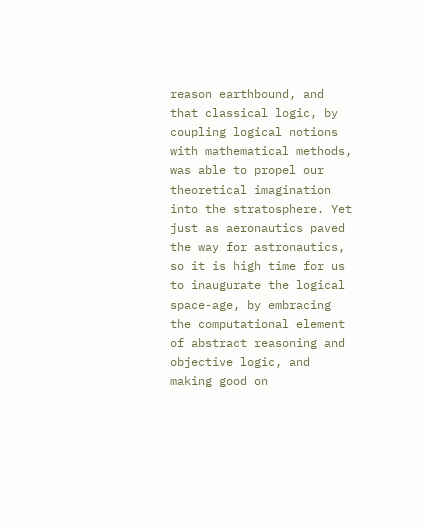reason earthbound, and that classical logic, by coupling logical notions with mathematical methods, was able to propel our theoretical imagination into the stratosphere. Yet just as aeronautics paved the way for astronautics, so it is high time for us to inaugurate the logical space-age, by embracing the computational element of abstract reasoning and objective logic, and making good on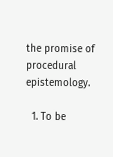the promise of procedural epistemology.

  1. To be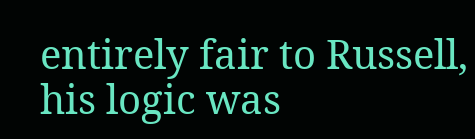entirely fair to Russell, his logic was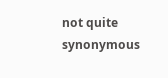not quite synonymous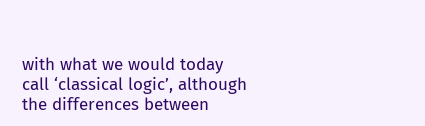with what we would today call ‘classical logic’, although the differences between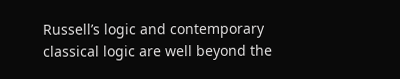Russell’s logic and contemporary classical logic are well beyond the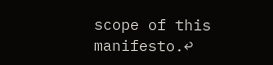scope of this manifesto.↩